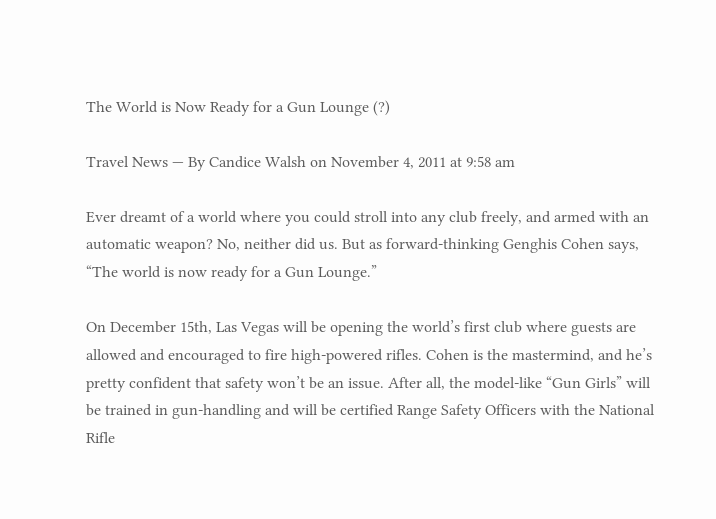The World is Now Ready for a Gun Lounge (?)

Travel News — By Candice Walsh on November 4, 2011 at 9:58 am

Ever dreamt of a world where you could stroll into any club freely, and armed with an automatic weapon? No, neither did us. But as forward-thinking Genghis Cohen says, “The world is now ready for a Gun Lounge.”

On December 15th, Las Vegas will be opening the world’s first club where guests are allowed and encouraged to fire high-powered rifles. Cohen is the mastermind, and he’s pretty confident that safety won’t be an issue. After all, the model-like “Gun Girls” will be trained in gun-handling and will be certified Range Safety Officers with the National Rifle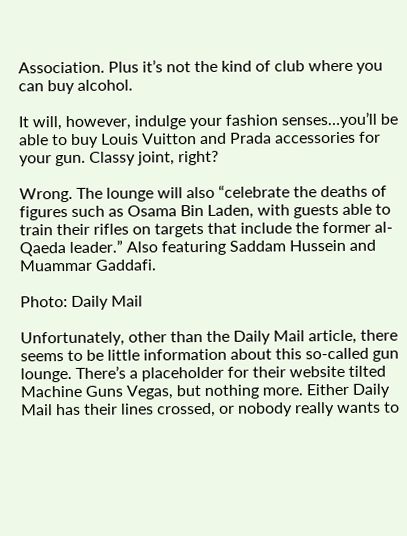Association. Plus it’s not the kind of club where you can buy alcohol.

It will, however, indulge your fashion senses…you’ll be able to buy Louis Vuitton and Prada accessories for your gun. Classy joint, right?

Wrong. The lounge will also “celebrate the deaths of figures such as Osama Bin Laden, with guests able to train their rifles on targets that include the former al-Qaeda leader.” Also featuring Saddam Hussein and Muammar Gaddafi.

Photo: Daily Mail

Unfortunately, other than the Daily Mail article, there seems to be little information about this so-called gun lounge. There’s a placeholder for their website tilted Machine Guns Vegas, but nothing more. Either Daily Mail has their lines crossed, or nobody really wants to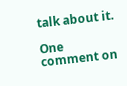talk about it.

One comment on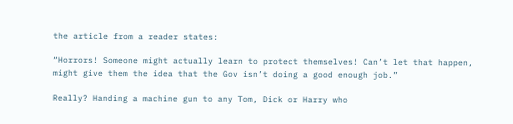the article from a reader states:

“Horrors! Someone might actually learn to protect themselves! Can’t let that happen, might give them the idea that the Gov isn’t doing a good enough job.”

Really? Handing a machine gun to any Tom, Dick or Harry who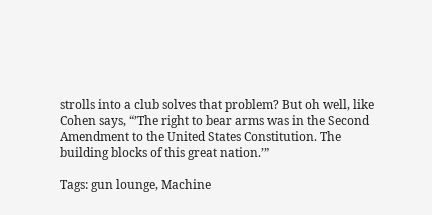strolls into a club solves that problem? But oh well, like Cohen says, “’The right to bear arms was in the Second Amendment to the United States Constitution. The building blocks of this great nation.’”

Tags: gun lounge, Machine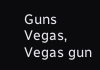Guns Vegas, Vegas gun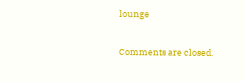lounge

Comments are closed.